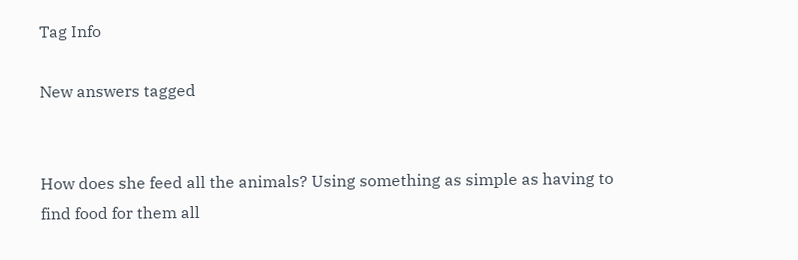Tag Info

New answers tagged


How does she feed all the animals? Using something as simple as having to find food for them all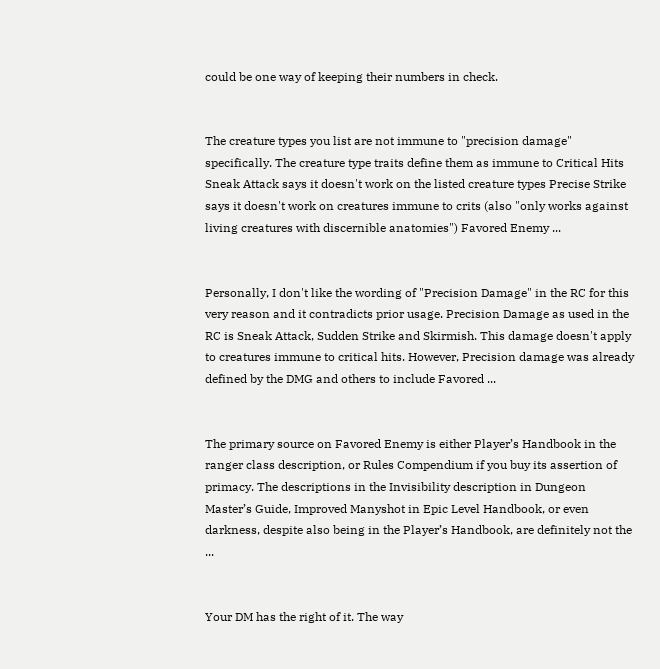could be one way of keeping their numbers in check.


The creature types you list are not immune to "precision damage" specifically. The creature type traits define them as immune to Critical Hits Sneak Attack says it doesn't work on the listed creature types Precise Strike says it doesn't work on creatures immune to crits (also "only works against living creatures with discernible anatomies") Favored Enemy ...


Personally, I don't like the wording of "Precision Damage" in the RC for this very reason and it contradicts prior usage. Precision Damage as used in the RC is Sneak Attack, Sudden Strike and Skirmish. This damage doesn't apply to creatures immune to critical hits. However, Precision damage was already defined by the DMG and others to include Favored ...


The primary source on Favored Enemy is either Player’s Handbook in the ranger class description, or Rules Compendium if you buy its assertion of primacy. The descriptions in the Invisibility description in Dungeon Master’s Guide, Improved Manyshot in Epic Level Handbook, or even darkness, despite also being in the Player’s Handbook, are definitely not the ...


Your DM has the right of it. The way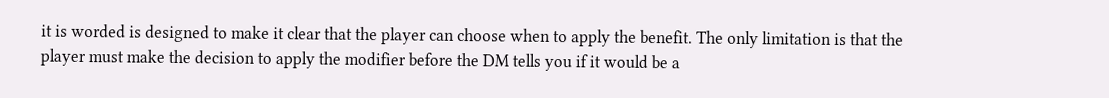it is worded is designed to make it clear that the player can choose when to apply the benefit. The only limitation is that the player must make the decision to apply the modifier before the DM tells you if it would be a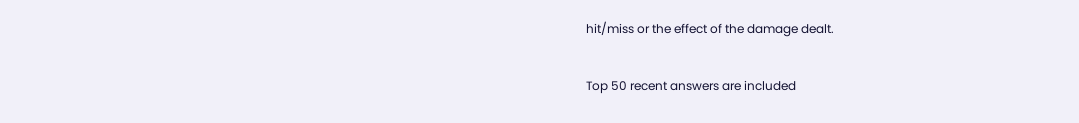hit/miss or the effect of the damage dealt.

Top 50 recent answers are included